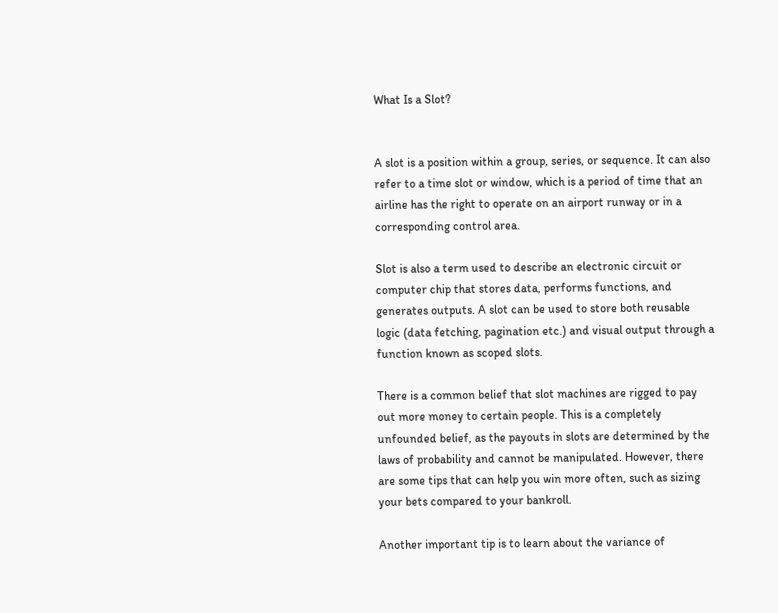What Is a Slot?


A slot is a position within a group, series, or sequence. It can also refer to a time slot or window, which is a period of time that an airline has the right to operate on an airport runway or in a corresponding control area.

Slot is also a term used to describe an electronic circuit or computer chip that stores data, performs functions, and generates outputs. A slot can be used to store both reusable logic (data fetching, pagination etc.) and visual output through a function known as scoped slots.

There is a common belief that slot machines are rigged to pay out more money to certain people. This is a completely unfounded belief, as the payouts in slots are determined by the laws of probability and cannot be manipulated. However, there are some tips that can help you win more often, such as sizing your bets compared to your bankroll.

Another important tip is to learn about the variance of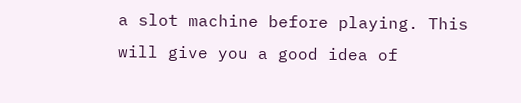a slot machine before playing. This will give you a good idea of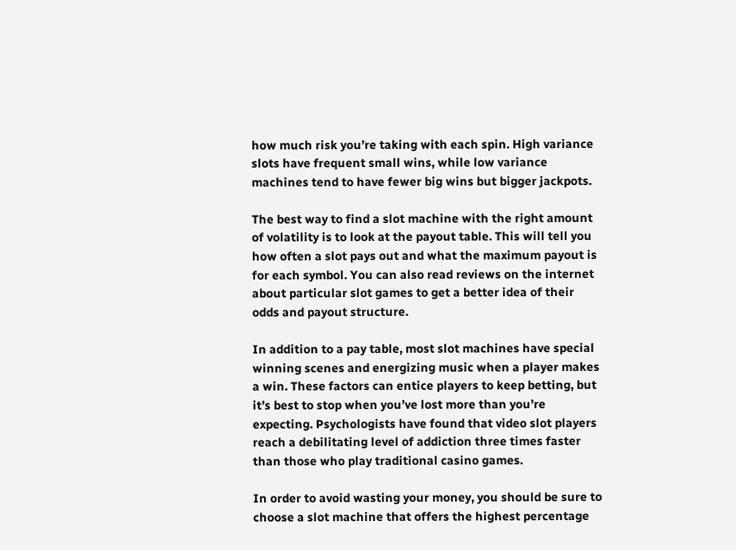how much risk you’re taking with each spin. High variance slots have frequent small wins, while low variance machines tend to have fewer big wins but bigger jackpots.

The best way to find a slot machine with the right amount of volatility is to look at the payout table. This will tell you how often a slot pays out and what the maximum payout is for each symbol. You can also read reviews on the internet about particular slot games to get a better idea of their odds and payout structure.

In addition to a pay table, most slot machines have special winning scenes and energizing music when a player makes a win. These factors can entice players to keep betting, but it’s best to stop when you’ve lost more than you’re expecting. Psychologists have found that video slot players reach a debilitating level of addiction three times faster than those who play traditional casino games.

In order to avoid wasting your money, you should be sure to choose a slot machine that offers the highest percentage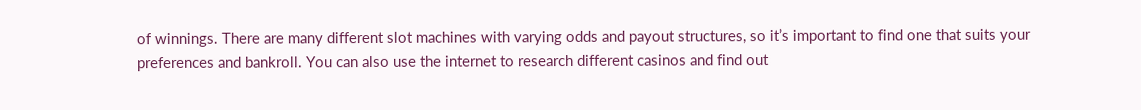of winnings. There are many different slot machines with varying odds and payout structures, so it’s important to find one that suits your preferences and bankroll. You can also use the internet to research different casinos and find out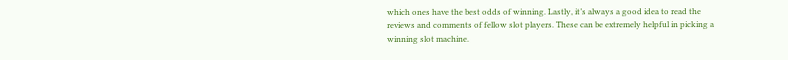which ones have the best odds of winning. Lastly, it’s always a good idea to read the reviews and comments of fellow slot players. These can be extremely helpful in picking a winning slot machine.